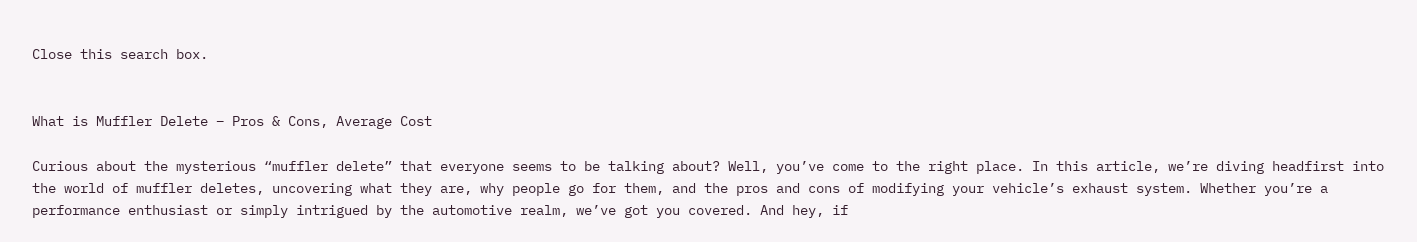Close this search box.


What is Muffler Delete – Pros & Cons, Average Cost

Curious about the mysterious “muffler delete” that everyone seems to be talking about? Well, you’ve come to the right place. In this article, we’re diving headfirst into the world of muffler deletes, uncovering what they are, why people go for them, and the pros and cons of modifying your vehicle’s exhaust system. Whether you’re a performance enthusiast or simply intrigued by the automotive realm, we’ve got you covered. And hey, if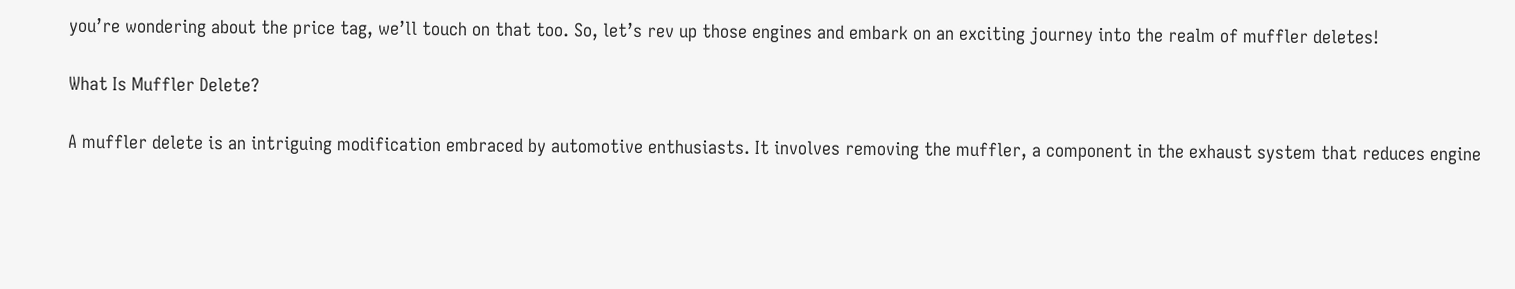you’re wondering about the price tag, we’ll touch on that too. So, let’s rev up those engines and embark on an exciting journey into the realm of muffler deletes!

What Is Muffler Delete?

A muffler delete is an intriguing modification embraced by automotive enthusiasts. It involves removing the muffler, a component in the exhaust system that reduces engine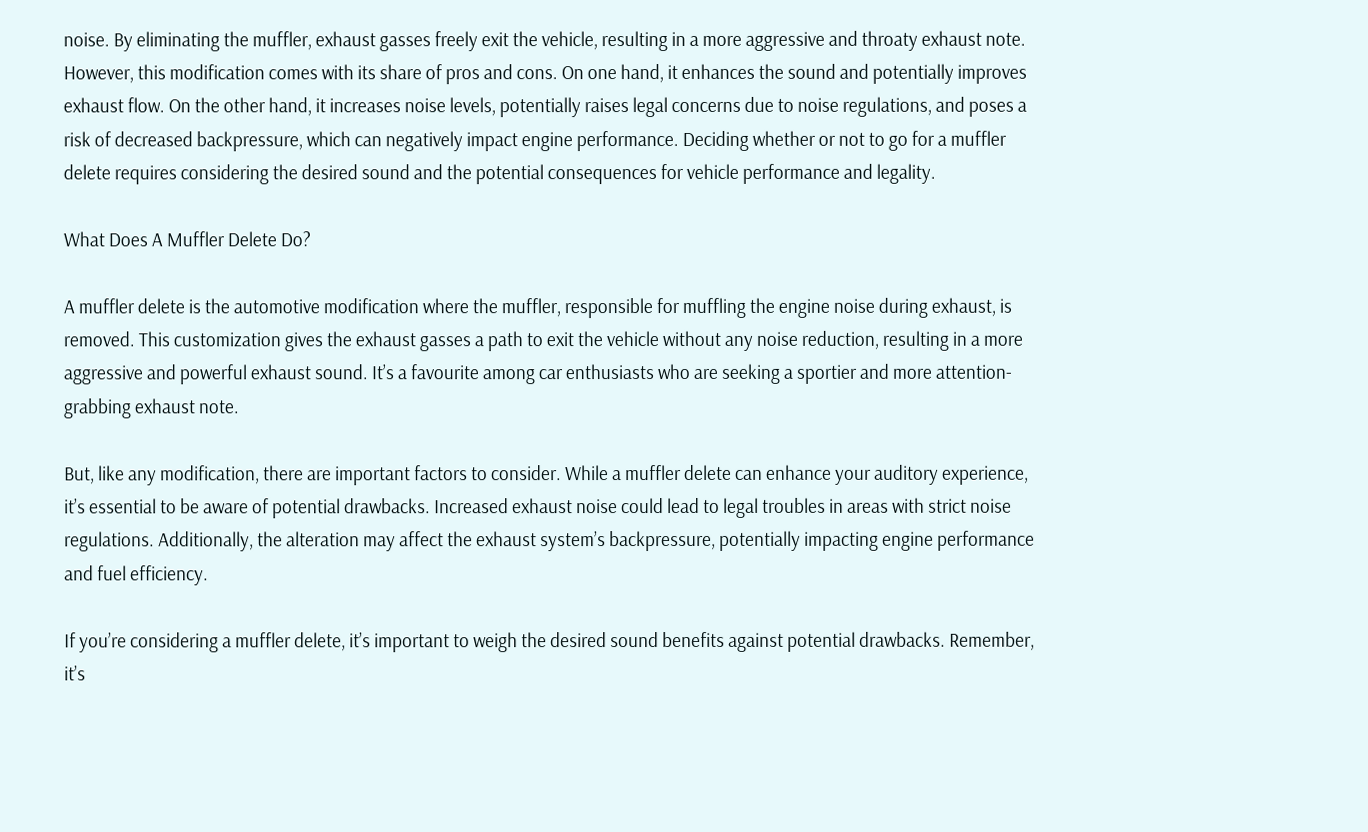noise. By eliminating the muffler, exhaust gasses freely exit the vehicle, resulting in a more aggressive and throaty exhaust note. However, this modification comes with its share of pros and cons. On one hand, it enhances the sound and potentially improves exhaust flow. On the other hand, it increases noise levels, potentially raises legal concerns due to noise regulations, and poses a risk of decreased backpressure, which can negatively impact engine performance. Deciding whether or not to go for a muffler delete requires considering the desired sound and the potential consequences for vehicle performance and legality.

What Does A Muffler Delete Do?

A muffler delete is the automotive modification where the muffler, responsible for muffling the engine noise during exhaust, is removed. This customization gives the exhaust gasses a path to exit the vehicle without any noise reduction, resulting in a more aggressive and powerful exhaust sound. It’s a favourite among car enthusiasts who are seeking a sportier and more attention-grabbing exhaust note.

But, like any modification, there are important factors to consider. While a muffler delete can enhance your auditory experience, it’s essential to be aware of potential drawbacks. Increased exhaust noise could lead to legal troubles in areas with strict noise regulations. Additionally, the alteration may affect the exhaust system’s backpressure, potentially impacting engine performance and fuel efficiency.

If you’re considering a muffler delete, it’s important to weigh the desired sound benefits against potential drawbacks. Remember, it’s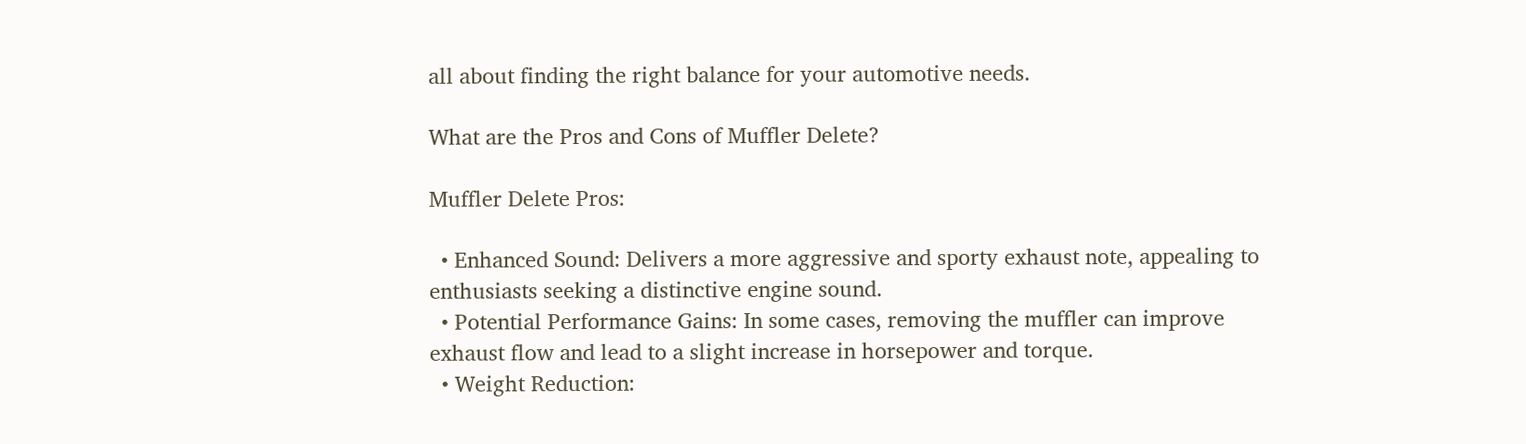all about finding the right balance for your automotive needs.

What are the Pros and Cons of Muffler Delete?

Muffler Delete Pros:

  • Enhanced Sound: Delivers a more aggressive and sporty exhaust note, appealing to enthusiasts seeking a distinctive engine sound.
  • Potential Performance Gains: In some cases, removing the muffler can improve exhaust flow and lead to a slight increase in horsepower and torque.
  • Weight Reduction: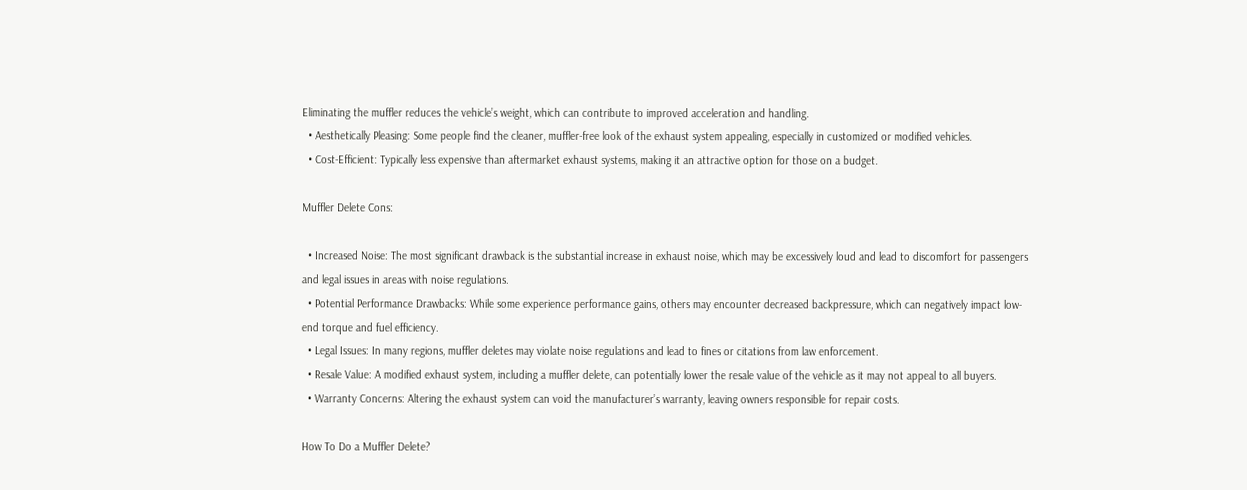Eliminating the muffler reduces the vehicle’s weight, which can contribute to improved acceleration and handling.
  • Aesthetically Pleasing: Some people find the cleaner, muffler-free look of the exhaust system appealing, especially in customized or modified vehicles.
  • Cost-Efficient: Typically less expensive than aftermarket exhaust systems, making it an attractive option for those on a budget.

Muffler Delete Cons:

  • Increased Noise: The most significant drawback is the substantial increase in exhaust noise, which may be excessively loud and lead to discomfort for passengers and legal issues in areas with noise regulations.
  • Potential Performance Drawbacks: While some experience performance gains, others may encounter decreased backpressure, which can negatively impact low-end torque and fuel efficiency.
  • Legal Issues: In many regions, muffler deletes may violate noise regulations and lead to fines or citations from law enforcement.
  • Resale Value: A modified exhaust system, including a muffler delete, can potentially lower the resale value of the vehicle as it may not appeal to all buyers.
  • Warranty Concerns: Altering the exhaust system can void the manufacturer’s warranty, leaving owners responsible for repair costs.

How To Do a Muffler Delete?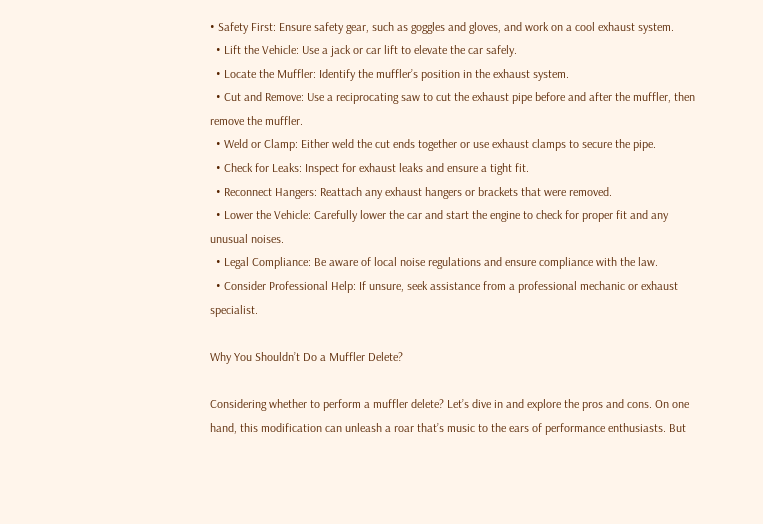• Safety First: Ensure safety gear, such as goggles and gloves, and work on a cool exhaust system.
  • Lift the Vehicle: Use a jack or car lift to elevate the car safely.
  • Locate the Muffler: Identify the muffler’s position in the exhaust system.
  • Cut and Remove: Use a reciprocating saw to cut the exhaust pipe before and after the muffler, then remove the muffler.
  • Weld or Clamp: Either weld the cut ends together or use exhaust clamps to secure the pipe.
  • Check for Leaks: Inspect for exhaust leaks and ensure a tight fit.
  • Reconnect Hangers: Reattach any exhaust hangers or brackets that were removed.
  • Lower the Vehicle: Carefully lower the car and start the engine to check for proper fit and any unusual noises.
  • Legal Compliance: Be aware of local noise regulations and ensure compliance with the law.
  • Consider Professional Help: If unsure, seek assistance from a professional mechanic or exhaust specialist.

Why You Shouldn’t Do a Muffler Delete?

Considering whether to perform a muffler delete? Let’s dive in and explore the pros and cons. On one hand, this modification can unleash a roar that’s music to the ears of performance enthusiasts. But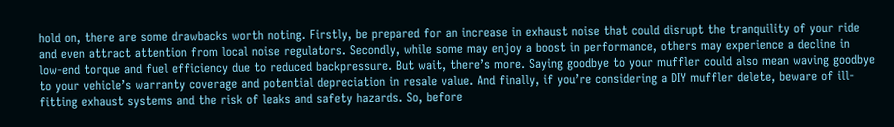hold on, there are some drawbacks worth noting. Firstly, be prepared for an increase in exhaust noise that could disrupt the tranquility of your ride and even attract attention from local noise regulators. Secondly, while some may enjoy a boost in performance, others may experience a decline in low-end torque and fuel efficiency due to reduced backpressure. But wait, there’s more. Saying goodbye to your muffler could also mean waving goodbye to your vehicle’s warranty coverage and potential depreciation in resale value. And finally, if you’re considering a DIY muffler delete, beware of ill-fitting exhaust systems and the risk of leaks and safety hazards. So, before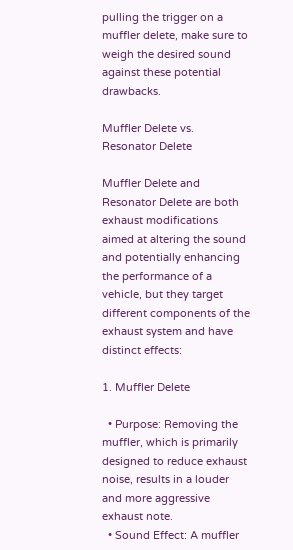pulling the trigger on a muffler delete, make sure to weigh the desired sound against these potential drawbacks.

Muffler Delete vs. Resonator Delete

Muffler Delete and Resonator Delete are both exhaust modifications aimed at altering the sound and potentially enhancing the performance of a vehicle, but they target different components of the exhaust system and have distinct effects:

1. Muffler Delete

  • Purpose: Removing the muffler, which is primarily designed to reduce exhaust noise, results in a louder and more aggressive exhaust note.
  • Sound Effect: A muffler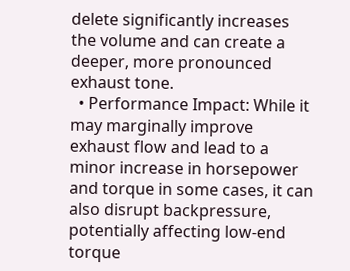delete significantly increases the volume and can create a deeper, more pronounced exhaust tone.
  • Performance Impact: While it may marginally improve exhaust flow and lead to a minor increase in horsepower and torque in some cases, it can also disrupt backpressure, potentially affecting low-end torque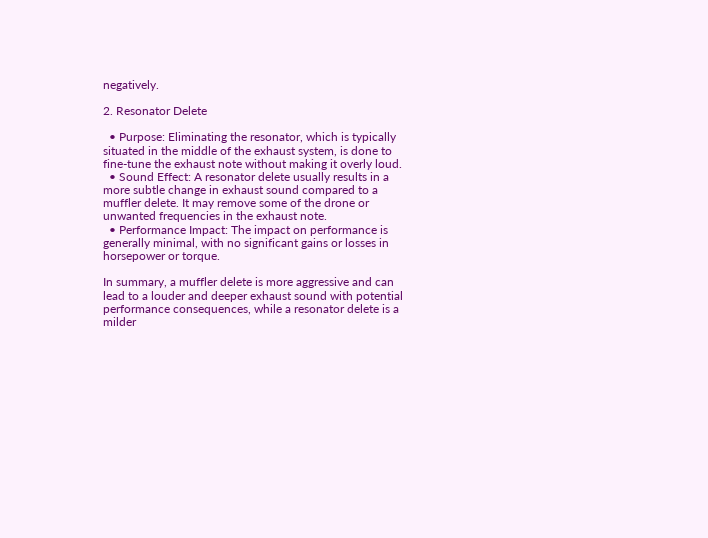negatively.

2. Resonator Delete

  • Purpose: Eliminating the resonator, which is typically situated in the middle of the exhaust system, is done to fine-tune the exhaust note without making it overly loud.
  • Sound Effect: A resonator delete usually results in a more subtle change in exhaust sound compared to a muffler delete. It may remove some of the drone or unwanted frequencies in the exhaust note.
  • Performance Impact: The impact on performance is generally minimal, with no significant gains or losses in horsepower or torque.

In summary, a muffler delete is more aggressive and can lead to a louder and deeper exhaust sound with potential performance consequences, while a resonator delete is a milder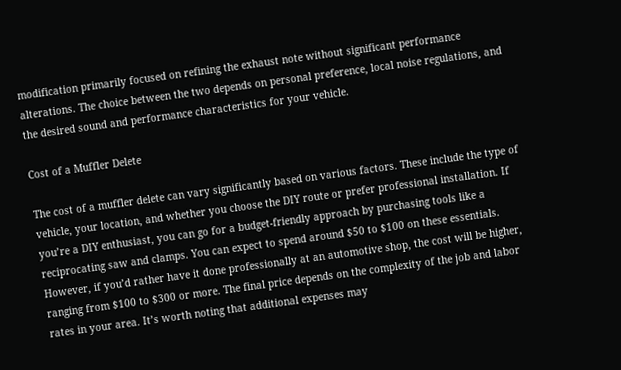modification primarily focused on refining the exhaust note without significant performance alterations. The choice between the two depends on personal preference, local noise regulations, and the desired sound and performance characteristics for your vehicle.

Cost of a Muffler Delete

The cost of a muffler delete can vary significantly based on various factors. These include the type of vehicle, your location, and whether you choose the DIY route or prefer professional installation. If you’re a DIY enthusiast, you can go for a budget-friendly approach by purchasing tools like a reciprocating saw and clamps. You can expect to spend around $50 to $100 on these essentials. However, if you’d rather have it done professionally at an automotive shop, the cost will be higher, ranging from $100 to $300 or more. The final price depends on the complexity of the job and labor rates in your area. It’s worth noting that additional expenses may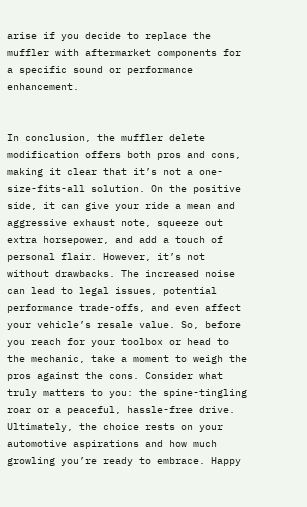arise if you decide to replace the muffler with aftermarket components for a specific sound or performance enhancement.


In conclusion, the muffler delete modification offers both pros and cons, making it clear that it’s not a one-size-fits-all solution. On the positive side, it can give your ride a mean and aggressive exhaust note, squeeze out extra horsepower, and add a touch of personal flair. However, it’s not without drawbacks. The increased noise can lead to legal issues, potential performance trade-offs, and even affect your vehicle’s resale value. So, before you reach for your toolbox or head to the mechanic, take a moment to weigh the pros against the cons. Consider what truly matters to you: the spine-tingling roar or a peaceful, hassle-free drive. Ultimately, the choice rests on your automotive aspirations and how much growling you’re ready to embrace. Happy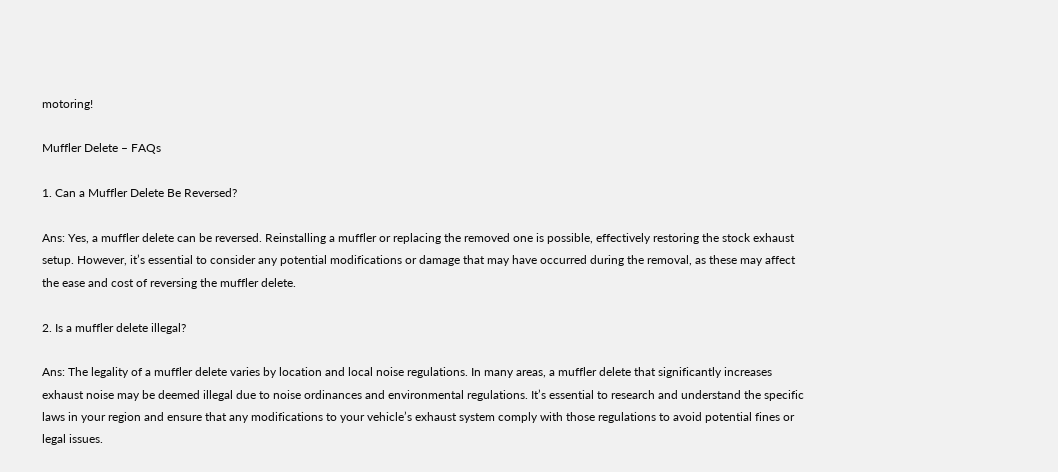motoring!

Muffler Delete – FAQs

1. Can a Muffler Delete Be Reversed?

Ans: Yes, a muffler delete can be reversed. Reinstalling a muffler or replacing the removed one is possible, effectively restoring the stock exhaust setup. However, it’s essential to consider any potential modifications or damage that may have occurred during the removal, as these may affect the ease and cost of reversing the muffler delete.

2. Is a muffler delete illegal?

Ans: The legality of a muffler delete varies by location and local noise regulations. In many areas, a muffler delete that significantly increases exhaust noise may be deemed illegal due to noise ordinances and environmental regulations. It’s essential to research and understand the specific laws in your region and ensure that any modifications to your vehicle’s exhaust system comply with those regulations to avoid potential fines or legal issues.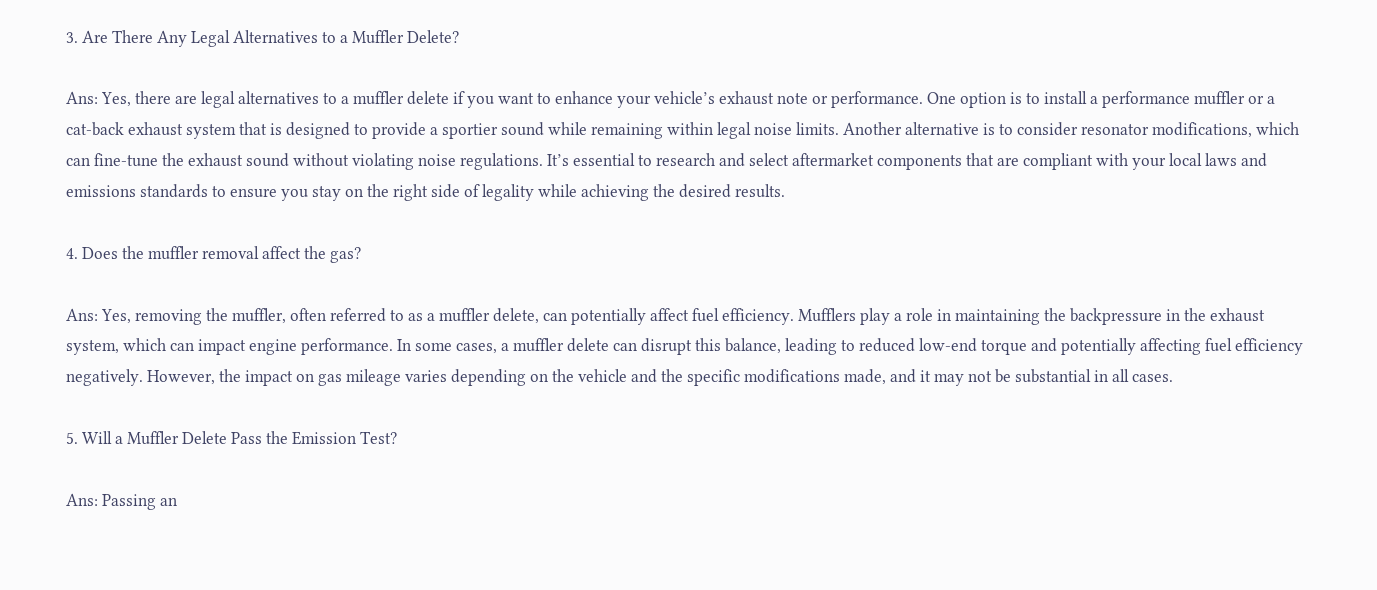3. Are There Any Legal Alternatives to a Muffler Delete?

Ans: Yes, there are legal alternatives to a muffler delete if you want to enhance your vehicle’s exhaust note or performance. One option is to install a performance muffler or a cat-back exhaust system that is designed to provide a sportier sound while remaining within legal noise limits. Another alternative is to consider resonator modifications, which can fine-tune the exhaust sound without violating noise regulations. It’s essential to research and select aftermarket components that are compliant with your local laws and emissions standards to ensure you stay on the right side of legality while achieving the desired results.

4. Does the muffler removal affect the gas?

Ans: Yes, removing the muffler, often referred to as a muffler delete, can potentially affect fuel efficiency. Mufflers play a role in maintaining the backpressure in the exhaust system, which can impact engine performance. In some cases, a muffler delete can disrupt this balance, leading to reduced low-end torque and potentially affecting fuel efficiency negatively. However, the impact on gas mileage varies depending on the vehicle and the specific modifications made, and it may not be substantial in all cases.

5. Will a Muffler Delete Pass the Emission Test?

Ans: Passing an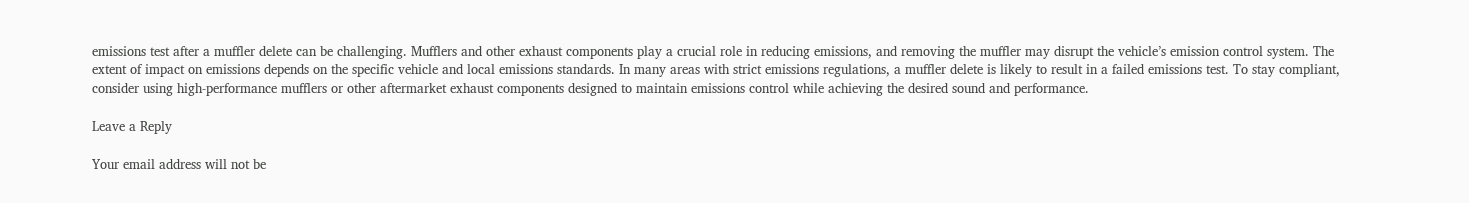emissions test after a muffler delete can be challenging. Mufflers and other exhaust components play a crucial role in reducing emissions, and removing the muffler may disrupt the vehicle’s emission control system. The extent of impact on emissions depends on the specific vehicle and local emissions standards. In many areas with strict emissions regulations, a muffler delete is likely to result in a failed emissions test. To stay compliant, consider using high-performance mufflers or other aftermarket exhaust components designed to maintain emissions control while achieving the desired sound and performance.

Leave a Reply

Your email address will not be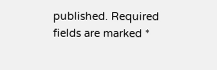published. Required fields are marked *